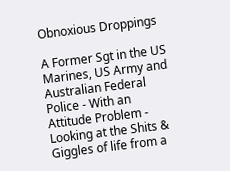Obnoxious Droppings

A Former Sgt in the US Marines, US Army and Australian Federal Police - With an Attitude Problem - Looking at the Shits & Giggles of life from a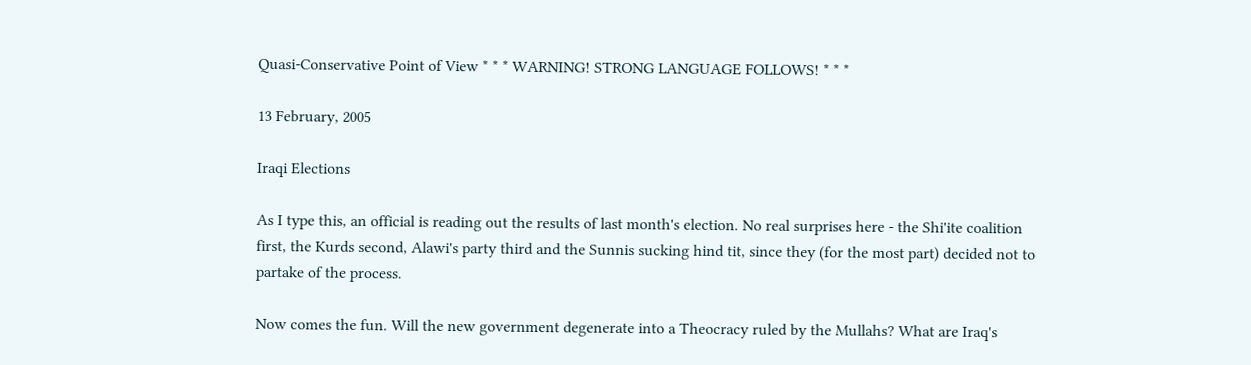Quasi-Conservative Point of View * * * WARNING! STRONG LANGUAGE FOLLOWS! * * *

13 February, 2005

Iraqi Elections

As I type this, an official is reading out the results of last month's election. No real surprises here - the Shi'ite coalition first, the Kurds second, Alawi's party third and the Sunnis sucking hind tit, since they (for the most part) decided not to partake of the process.

Now comes the fun. Will the new government degenerate into a Theocracy ruled by the Mullahs? What are Iraq's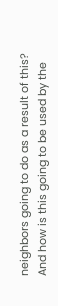neighbors going to do as a result of this? And how is this going to be used by the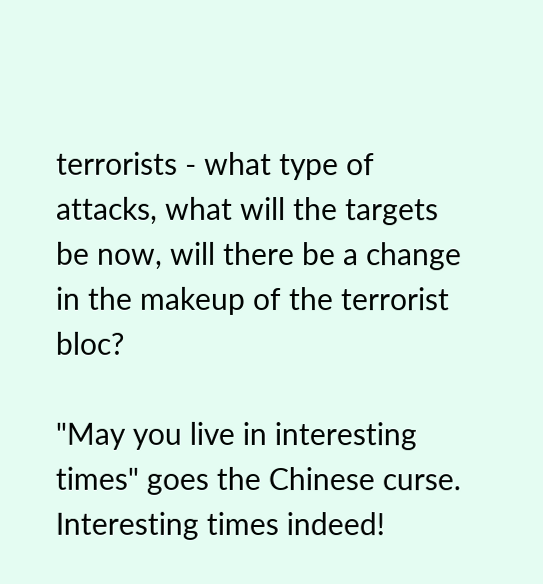terrorists - what type of attacks, what will the targets be now, will there be a change in the makeup of the terrorist bloc?

"May you live in interesting times" goes the Chinese curse. Interesting times indeed!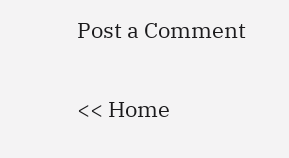Post a Comment

<< Home